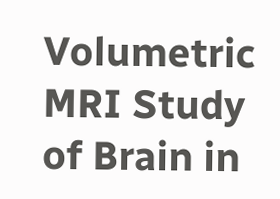Volumetric MRI Study of Brain in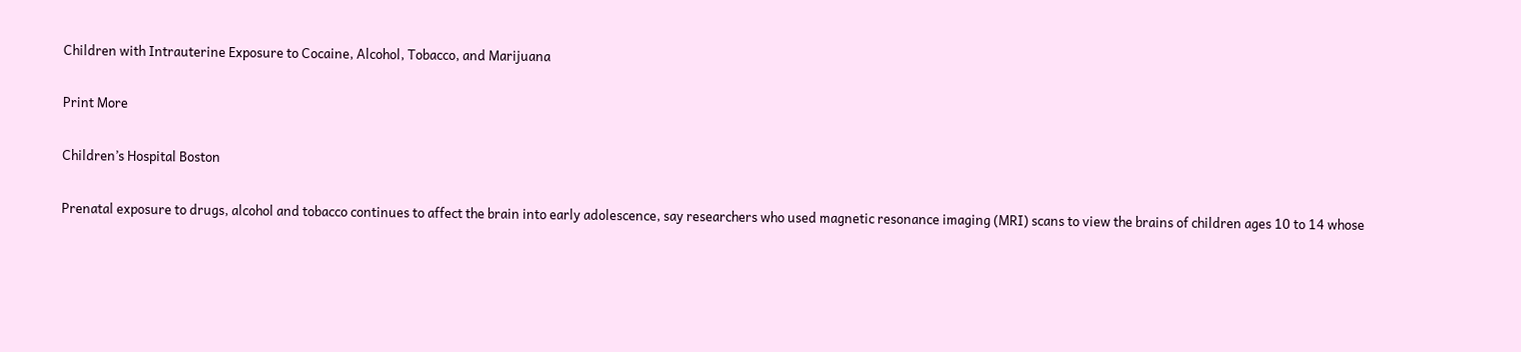Children with Intrauterine Exposure to Cocaine, Alcohol, Tobacco, and Marijuana

Print More

Children’s Hospital Boston

Prenatal exposure to drugs, alcohol and tobacco continues to affect the brain into early adolescence, say researchers who used magnetic resonance imaging (MRI) scans to view the brains of children ages 10 to 14 whose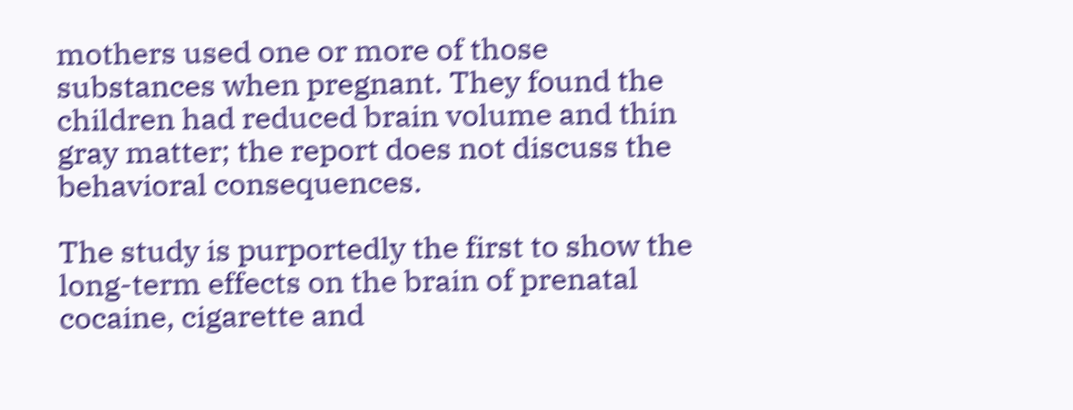mothers used one or more of those substances when pregnant. They found the children had reduced brain volume and thin gray matter; the report does not discuss the behavioral consequences.

The study is purportedly the first to show the long-term effects on the brain of prenatal cocaine, cigarette and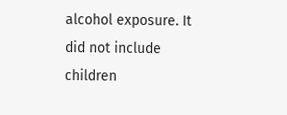alcohol exposure. It did not include children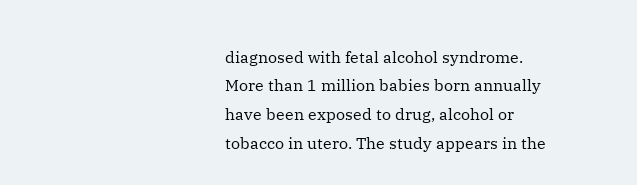diagnosed with fetal alcohol syndrome. More than 1 million babies born annually have been exposed to drug, alcohol or tobacco in utero. The study appears in the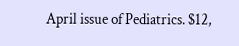April issue of Pediatrics. $12,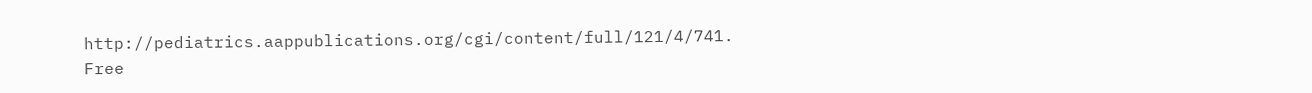http://pediatrics.aappublications.org/cgi/content/full/121/4/741. Free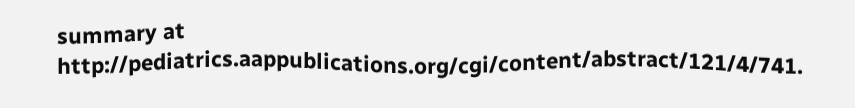summary at http://pediatrics.aappublications.org/cgi/content/abstract/121/4/741.